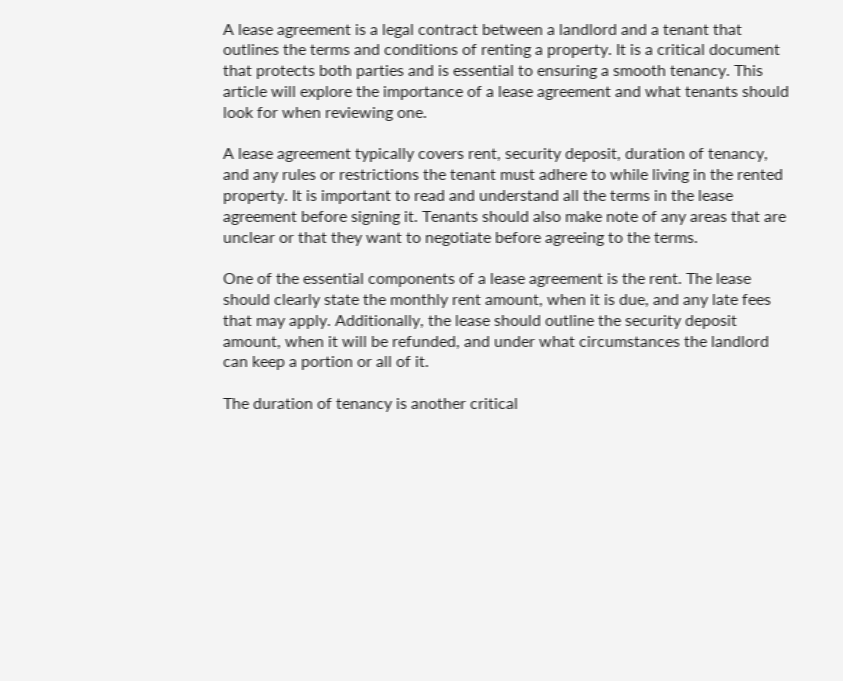A lease agreement is a legal contract between a landlord and a tenant that outlines the terms and conditions of renting a property. It is a critical document that protects both parties and is essential to ensuring a smooth tenancy. This article will explore the importance of a lease agreement and what tenants should look for when reviewing one.

A lease agreement typically covers rent, security deposit, duration of tenancy, and any rules or restrictions the tenant must adhere to while living in the rented property. It is important to read and understand all the terms in the lease agreement before signing it. Tenants should also make note of any areas that are unclear or that they want to negotiate before agreeing to the terms.

One of the essential components of a lease agreement is the rent. The lease should clearly state the monthly rent amount, when it is due, and any late fees that may apply. Additionally, the lease should outline the security deposit amount, when it will be refunded, and under what circumstances the landlord can keep a portion or all of it.

The duration of tenancy is another critical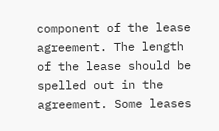component of the lease agreement. The length of the lease should be spelled out in the agreement. Some leases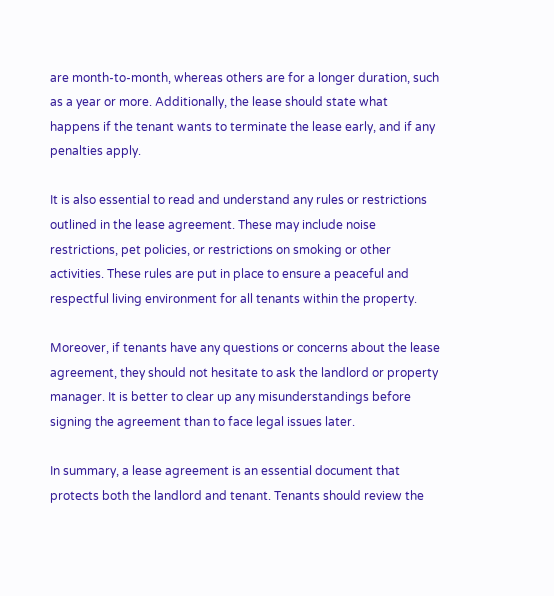are month-to-month, whereas others are for a longer duration, such as a year or more. Additionally, the lease should state what happens if the tenant wants to terminate the lease early, and if any penalties apply.

It is also essential to read and understand any rules or restrictions outlined in the lease agreement. These may include noise restrictions, pet policies, or restrictions on smoking or other activities. These rules are put in place to ensure a peaceful and respectful living environment for all tenants within the property.

Moreover, if tenants have any questions or concerns about the lease agreement, they should not hesitate to ask the landlord or property manager. It is better to clear up any misunderstandings before signing the agreement than to face legal issues later.

In summary, a lease agreement is an essential document that protects both the landlord and tenant. Tenants should review the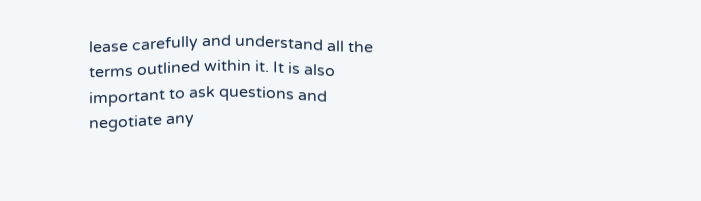lease carefully and understand all the terms outlined within it. It is also important to ask questions and negotiate any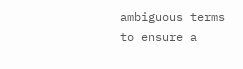ambiguous terms to ensure a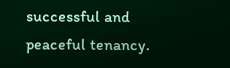successful and peaceful tenancy.